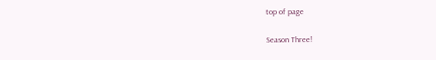top of page

Season Three!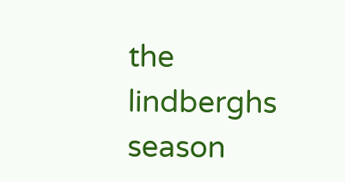the lindberghs season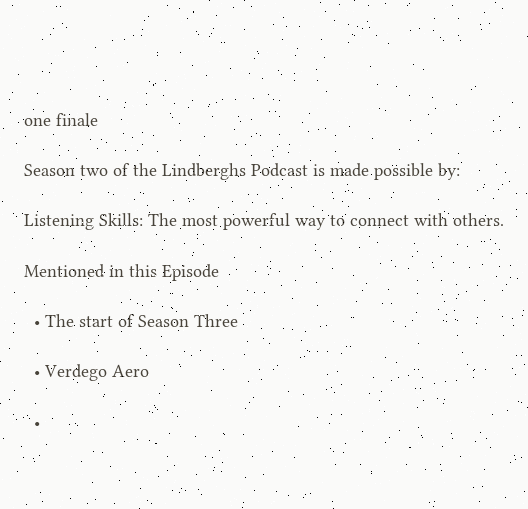one finale

Season two of the Lindberghs Podcast is made possible by:

Listening Skills: The most powerful way to connect with others.

Mentioned in this Episode

  • The start of Season Three

  • Verdego Aero

  •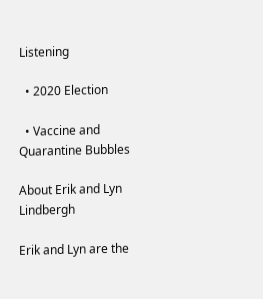Listening

  • 2020 Election

  • Vaccine and Quarantine Bubbles

About Erik and Lyn Lindbergh

Erik and Lyn are the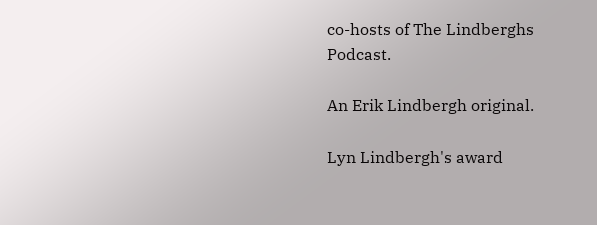co-hosts of The Lindberghs Podcast.

An Erik Lindbergh original.

Lyn Lindbergh's award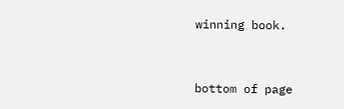winning book.


bottom of page